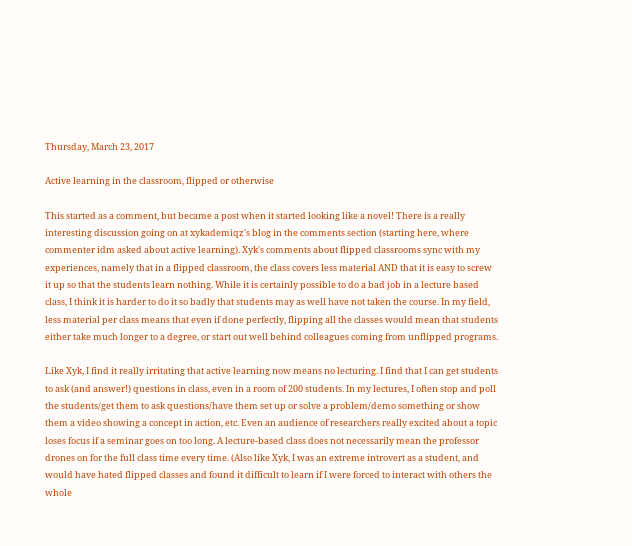Thursday, March 23, 2017

Active learning in the classroom, flipped or otherwise

This started as a comment, but became a post when it started looking like a novel! There is a really interesting discussion going on at xykademiqz's blog in the comments section (starting here, where commenter idm asked about active learning). Xyk's comments about flipped classrooms sync with my experiences, namely that in a flipped classroom, the class covers less material AND that it is easy to screw it up so that the students learn nothing. While it is certainly possible to do a bad job in a lecture based class, I think it is harder to do it so badly that students may as well have not taken the course. In my field, less material per class means that even if done perfectly, flipping all the classes would mean that students either take much longer to a degree, or start out well behind colleagues coming from unflipped programs.

Like Xyk, I find it really irritating that active learning now means no lecturing. I find that I can get students to ask (and answer!) questions in class, even in a room of 200 students. In my lectures, I often stop and poll the students/get them to ask questions/have them set up or solve a problem/demo something or show them a video showing a concept in action, etc. Even an audience of researchers really excited about a topic loses focus if a seminar goes on too long. A lecture-based class does not necessarily mean the professor drones on for the full class time every time. (Also like Xyk, I was an extreme introvert as a student, and would have hated flipped classes and found it difficult to learn if I were forced to interact with others the whole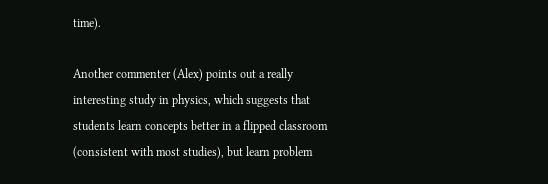time).

Another commenter (Alex) points out a really interesting study in physics, which suggests that students learn concepts better in a flipped classroom (consistent with most studies), but learn problem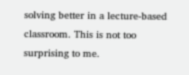solving better in a lecture-based classroom. This is not too surprising to me.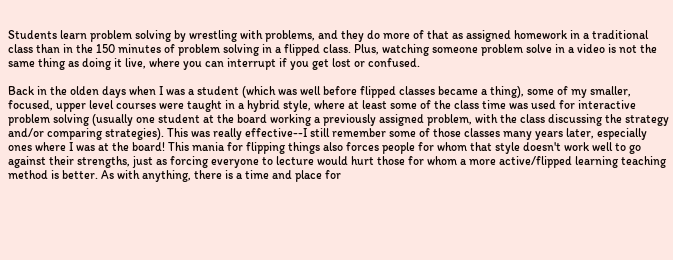Students learn problem solving by wrestling with problems, and they do more of that as assigned homework in a traditional class than in the 150 minutes of problem solving in a flipped class. Plus, watching someone problem solve in a video is not the same thing as doing it live, where you can interrupt if you get lost or confused.

Back in the olden days when I was a student (which was well before flipped classes became a thing), some of my smaller, focused, upper level courses were taught in a hybrid style, where at least some of the class time was used for interactive problem solving (usually one student at the board working a previously assigned problem, with the class discussing the strategy and/or comparing strategies). This was really effective--I still remember some of those classes many years later, especially ones where I was at the board! This mania for flipping things also forces people for whom that style doesn't work well to go against their strengths, just as forcing everyone to lecture would hurt those for whom a more active/flipped learning teaching method is better. As with anything, there is a time and place for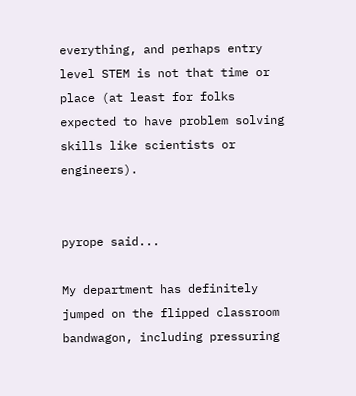everything, and perhaps entry level STEM is not that time or place (at least for folks expected to have problem solving skills like scientists or engineers).


pyrope said...

My department has definitely jumped on the flipped classroom bandwagon, including pressuring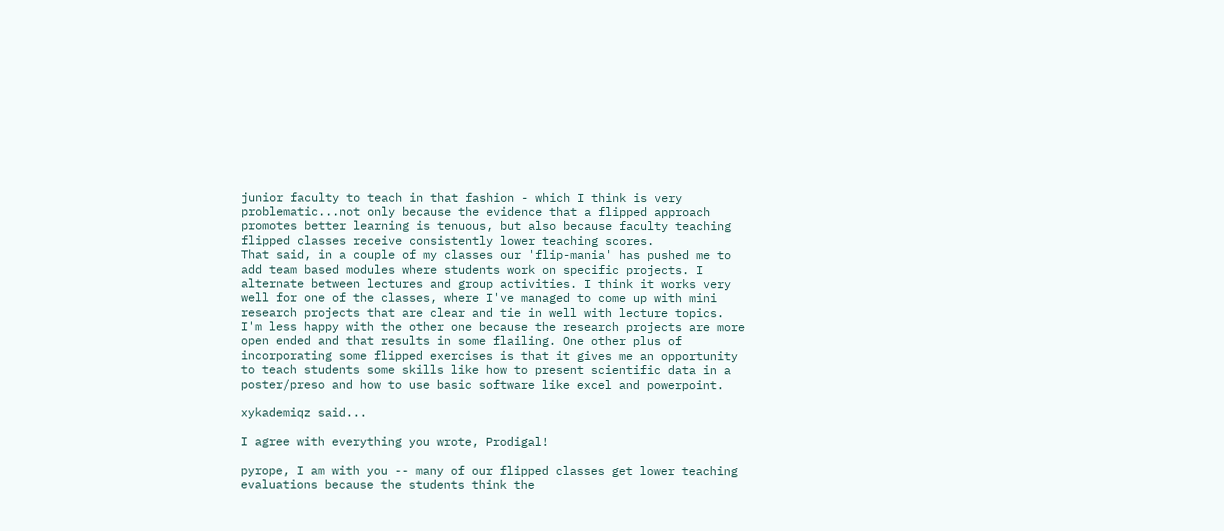junior faculty to teach in that fashion - which I think is very problematic...not only because the evidence that a flipped approach promotes better learning is tenuous, but also because faculty teaching flipped classes receive consistently lower teaching scores.
That said, in a couple of my classes our 'flip-mania' has pushed me to add team based modules where students work on specific projects. I alternate between lectures and group activities. I think it works very well for one of the classes, where I've managed to come up with mini research projects that are clear and tie in well with lecture topics. I'm less happy with the other one because the research projects are more open ended and that results in some flailing. One other plus of incorporating some flipped exercises is that it gives me an opportunity to teach students some skills like how to present scientific data in a poster/preso and how to use basic software like excel and powerpoint.

xykademiqz said...

I agree with everything you wrote, Prodigal!

pyrope, I am with you -- many of our flipped classes get lower teaching evaluations because the students think the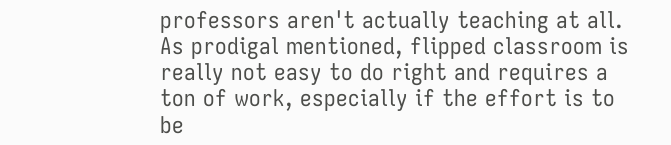professors aren't actually teaching at all. As prodigal mentioned, flipped classroom is really not easy to do right and requires a ton of work, especially if the effort is to be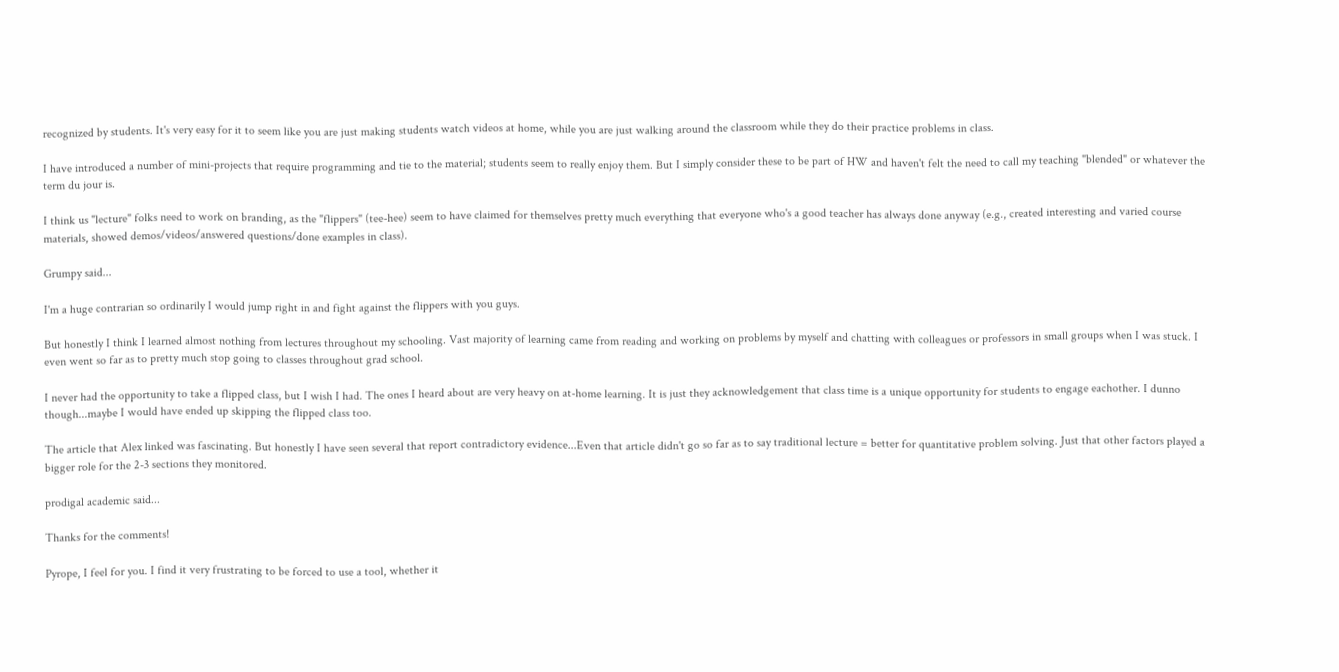recognized by students. It's very easy for it to seem like you are just making students watch videos at home, while you are just walking around the classroom while they do their practice problems in class.

I have introduced a number of mini-projects that require programming and tie to the material; students seem to really enjoy them. But I simply consider these to be part of HW and haven't felt the need to call my teaching "blended" or whatever the term du jour is.

I think us "lecture" folks need to work on branding, as the "flippers" (tee-hee) seem to have claimed for themselves pretty much everything that everyone who's a good teacher has always done anyway (e.g., created interesting and varied course materials, showed demos/videos/answered questions/done examples in class).

Grumpy said...

I'm a huge contrarian so ordinarily I would jump right in and fight against the flippers with you guys.

But honestly I think I learned almost nothing from lectures throughout my schooling. Vast majority of learning came from reading and working on problems by myself and chatting with colleagues or professors in small groups when I was stuck. I even went so far as to pretty much stop going to classes throughout grad school.

I never had the opportunity to take a flipped class, but I wish I had. The ones I heard about are very heavy on at-home learning. It is just they acknowledgement that class time is a unique opportunity for students to engage eachother. I dunno though...maybe I would have ended up skipping the flipped class too.

The article that Alex linked was fascinating. But honestly I have seen several that report contradictory evidence...Even that article didn't go so far as to say traditional lecture = better for quantitative problem solving. Just that other factors played a bigger role for the 2-3 sections they monitored.

prodigal academic said...

Thanks for the comments!

Pyrope, I feel for you. I find it very frustrating to be forced to use a tool, whether it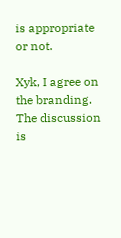is appropriate or not.

Xyk, I agree on the branding. The discussion is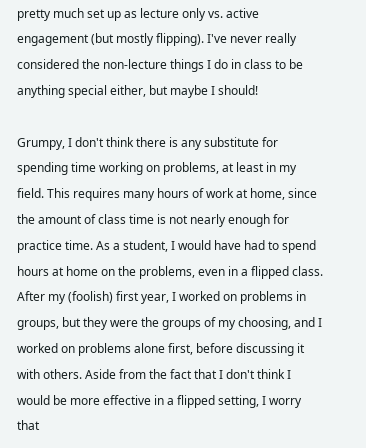pretty much set up as lecture only vs. active engagement (but mostly flipping). I've never really considered the non-lecture things I do in class to be anything special either, but maybe I should!

Grumpy, I don't think there is any substitute for spending time working on problems, at least in my field. This requires many hours of work at home, since the amount of class time is not nearly enough for practice time. As a student, I would have had to spend hours at home on the problems, even in a flipped class. After my (foolish) first year, I worked on problems in groups, but they were the groups of my choosing, and I worked on problems alone first, before discussing it with others. Aside from the fact that I don't think I would be more effective in a flipped setting, I worry that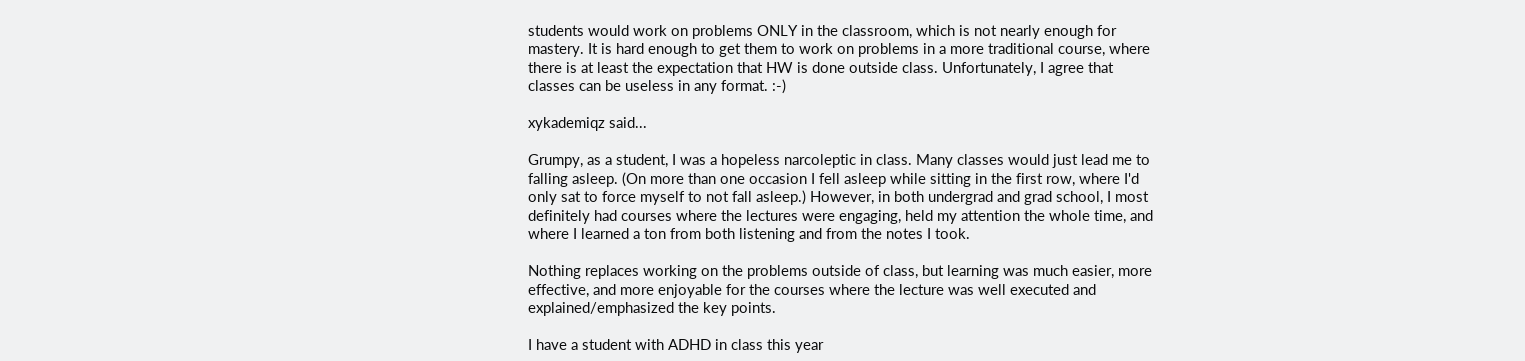students would work on problems ONLY in the classroom, which is not nearly enough for mastery. It is hard enough to get them to work on problems in a more traditional course, where there is at least the expectation that HW is done outside class. Unfortunately, I agree that classes can be useless in any format. :-)

xykademiqz said...

Grumpy, as a student, I was a hopeless narcoleptic in class. Many classes would just lead me to falling asleep. (On more than one occasion I fell asleep while sitting in the first row, where I'd only sat to force myself to not fall asleep.) However, in both undergrad and grad school, I most definitely had courses where the lectures were engaging, held my attention the whole time, and where I learned a ton from both listening and from the notes I took.

Nothing replaces working on the problems outside of class, but learning was much easier, more effective, and more enjoyable for the courses where the lecture was well executed and explained/emphasized the key points.

I have a student with ADHD in class this year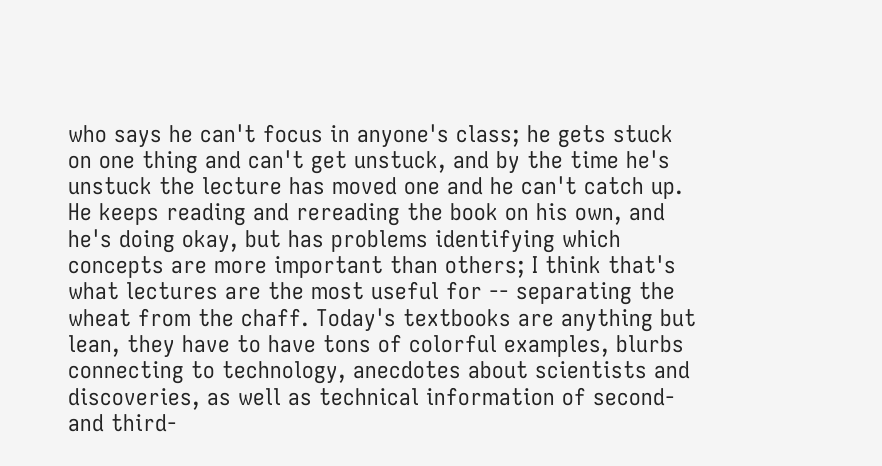who says he can't focus in anyone's class; he gets stuck on one thing and can't get unstuck, and by the time he's unstuck the lecture has moved one and he can't catch up. He keeps reading and rereading the book on his own, and he's doing okay, but has problems identifying which concepts are more important than others; I think that's what lectures are the most useful for -- separating the wheat from the chaff. Today's textbooks are anything but lean, they have to have tons of colorful examples, blurbs connecting to technology, anecdotes about scientists and discoveries, as well as technical information of second- and third-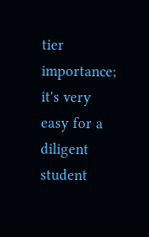tier importance; it's very easy for a diligent student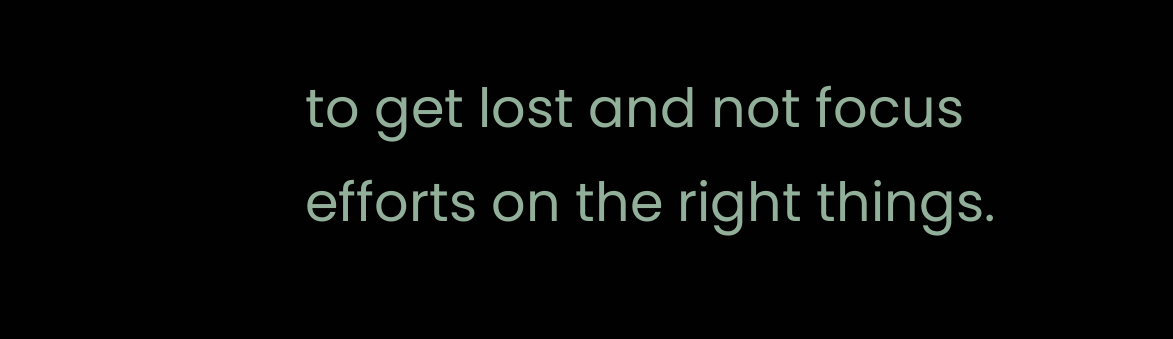to get lost and not focus efforts on the right things.